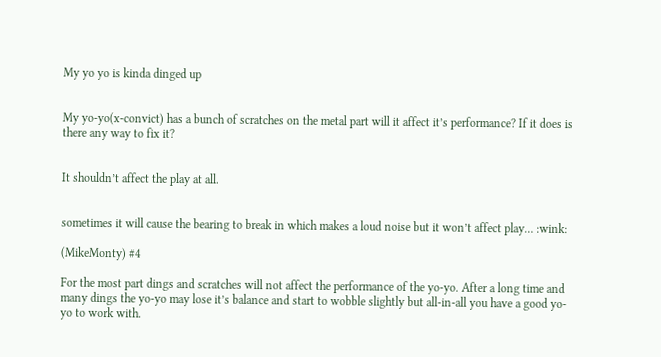My yo yo is kinda dinged up


My yo-yo(x-convict) has a bunch of scratches on the metal part will it affect it’s performance? If it does is there any way to fix it?


It shouldn’t affect the play at all.


sometimes it will cause the bearing to break in which makes a loud noise but it won’t affect play… :wink:

(MikeMonty) #4

For the most part dings and scratches will not affect the performance of the yo-yo. After a long time and many dings the yo-yo may lose it’s balance and start to wobble slightly but all-in-all you have a good yo-yo to work with.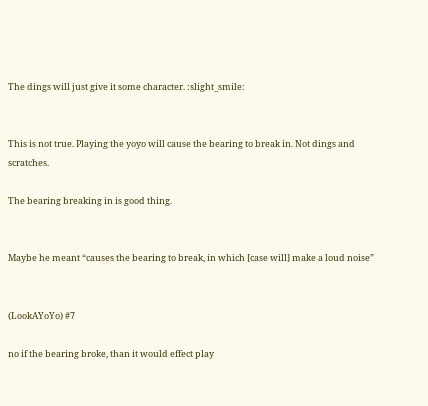The dings will just give it some character. :slight_smile:


This is not true. Playing the yoyo will cause the bearing to break in. Not dings and scratches.

The bearing breaking in is good thing.


Maybe he meant “causes the bearing to break, in which [case will] make a loud noise”


(LookAYoYo) #7

no if the bearing broke, than it would effect play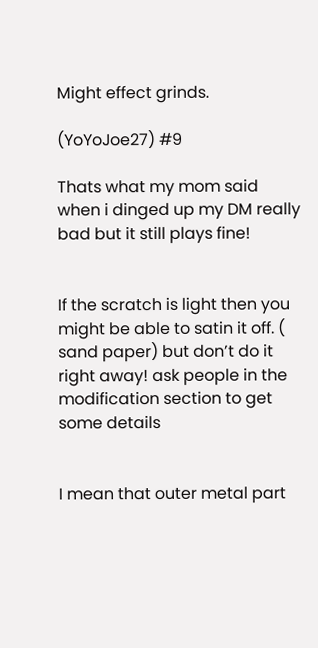Might effect grinds.

(YoYoJoe27) #9

Thats what my mom said when i dinged up my DM really bad but it still plays fine!


If the scratch is light then you might be able to satin it off. ( sand paper) but don’t do it right away! ask people in the modification section to get some details


I mean that outer metal part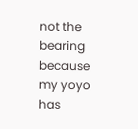not the bearing because my yoyo has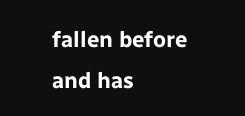fallen before and has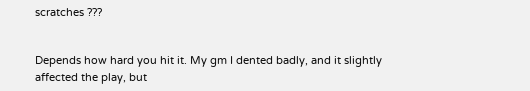scratches ???


Depends how hard you hit it. My gm I dented badly, and it slightly affected the play, but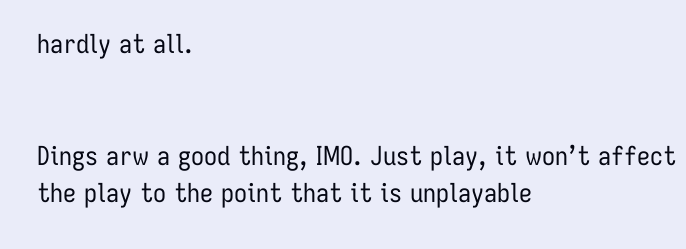hardly at all.


Dings arw a good thing, IMO. Just play, it won’t affect the play to the point that it is unplayable